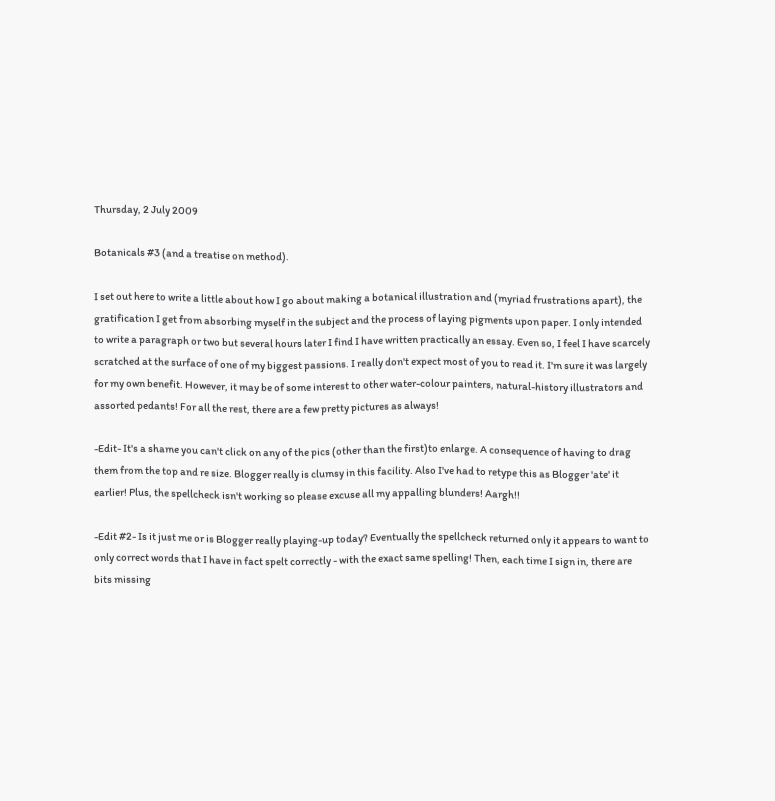Thursday, 2 July 2009

Botanicals #3 (and a treatise on method).

I set out here to write a little about how I go about making a botanical illustration and (myriad frustrations apart), the gratification I get from absorbing myself in the subject and the process of laying pigments upon paper. I only intended to write a paragraph or two but several hours later I find I have written practically an essay. Even so, I feel I have scarcely scratched at the surface of one of my biggest passions. I really don't expect most of you to read it. I'm sure it was largely for my own benefit. However, it may be of some interest to other water-colour painters, natural-history illustrators and assorted pedants! For all the rest, there are a few pretty pictures as always!

-Edit- It's a shame you can't click on any of the pics (other than the first)to enlarge. A consequence of having to drag them from the top and re size. Blogger really is clumsy in this facility. Also I've had to retype this as Blogger 'ate' it earlier! Plus, the spellcheck isn't working so please excuse all my appalling blunders! Aargh!!

-Edit #2- Is it just me or is Blogger really playing-up today? Eventually the spellcheck returned only it appears to want to only correct words that I have in fact spelt correctly - with the exact same spelling! Then, each time I sign in, there are bits missing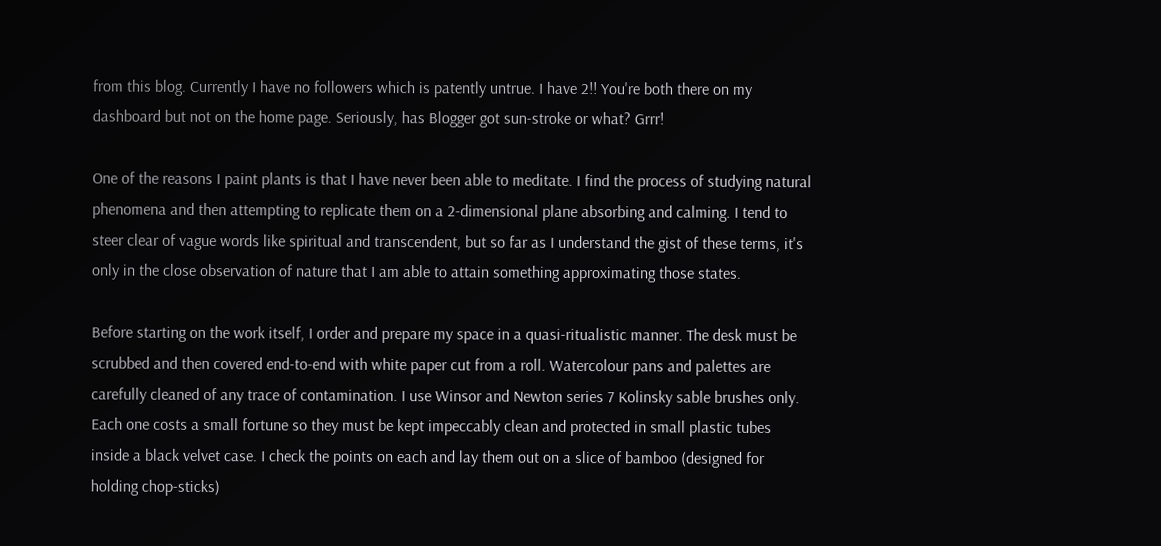from this blog. Currently I have no followers which is patently untrue. I have 2!! You're both there on my dashboard but not on the home page. Seriously, has Blogger got sun-stroke or what? Grrr!

One of the reasons I paint plants is that I have never been able to meditate. I find the process of studying natural phenomena and then attempting to replicate them on a 2-dimensional plane absorbing and calming. I tend to steer clear of vague words like spiritual and transcendent, but so far as I understand the gist of these terms, it's only in the close observation of nature that I am able to attain something approximating those states.

Before starting on the work itself, I order and prepare my space in a quasi-ritualistic manner. The desk must be scrubbed and then covered end-to-end with white paper cut from a roll. Watercolour pans and palettes are carefully cleaned of any trace of contamination. I use Winsor and Newton series 7 Kolinsky sable brushes only. Each one costs a small fortune so they must be kept impeccably clean and protected in small plastic tubes inside a black velvet case. I check the points on each and lay them out on a slice of bamboo (designed for holding chop-sticks)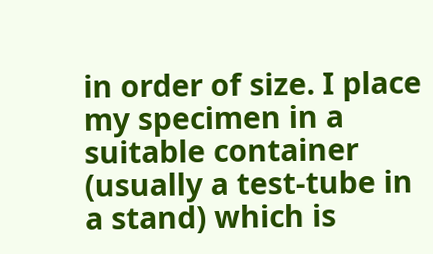in order of size. I place my specimen in a suitable container (usually a test-tube in a stand) which is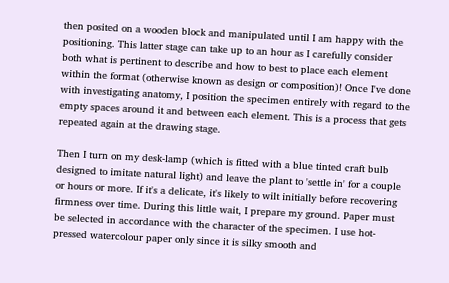then posited on a wooden block and manipulated until I am happy with the positioning. This latter stage can take up to an hour as I carefully consider both what is pertinent to describe and how to best to place each element within the format (otherwise known as design or composition)! Once I've done with investigating anatomy, I position the specimen entirely with regard to the empty spaces around it and between each element. This is a process that gets repeated again at the drawing stage.

Then I turn on my desk-lamp (which is fitted with a blue tinted craft bulb designed to imitate natural light) and leave the plant to 'settle in' for a couple or hours or more. If it's a delicate, it's likely to wilt initially before recovering firmness over time. During this little wait, I prepare my ground. Paper must be selected in accordance with the character of the specimen. I use hot-pressed watercolour paper only since it is silky smooth and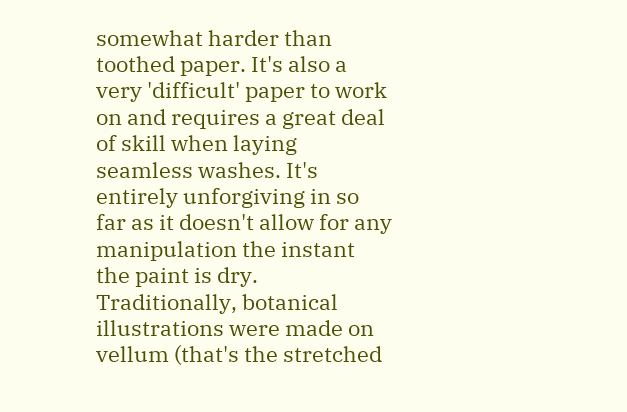somewhat harder than toothed paper. It's also a very 'difficult' paper to work on and requires a great deal of skill when laying seamless washes. It's entirely unforgiving in so far as it doesn't allow for any manipulation the instant the paint is dry. Traditionally, botanical illustrations were made on vellum (that's the stretched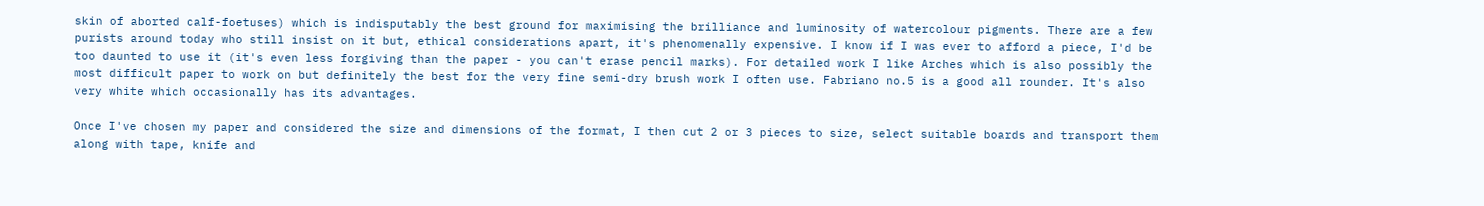skin of aborted calf-foetuses) which is indisputably the best ground for maximising the brilliance and luminosity of watercolour pigments. There are a few purists around today who still insist on it but, ethical considerations apart, it's phenomenally expensive. I know if I was ever to afford a piece, I'd be too daunted to use it (it's even less forgiving than the paper - you can't erase pencil marks). For detailed work I like Arches which is also possibly the most difficult paper to work on but definitely the best for the very fine semi-dry brush work I often use. Fabriano no.5 is a good all rounder. It's also very white which occasionally has its advantages.

Once I've chosen my paper and considered the size and dimensions of the format, I then cut 2 or 3 pieces to size, select suitable boards and transport them along with tape, knife and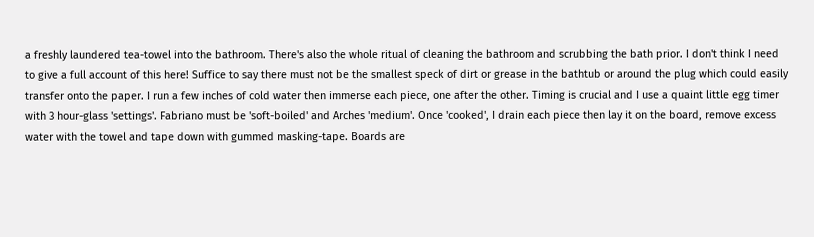a freshly laundered tea-towel into the bathroom. There's also the whole ritual of cleaning the bathroom and scrubbing the bath prior. I don't think I need to give a full account of this here! Suffice to say there must not be the smallest speck of dirt or grease in the bathtub or around the plug which could easily transfer onto the paper. I run a few inches of cold water then immerse each piece, one after the other. Timing is crucial and I use a quaint little egg timer with 3 hour-glass 'settings'. Fabriano must be 'soft-boiled' and Arches 'medium'. Once 'cooked', I drain each piece then lay it on the board, remove excess water with the towel and tape down with gummed masking-tape. Boards are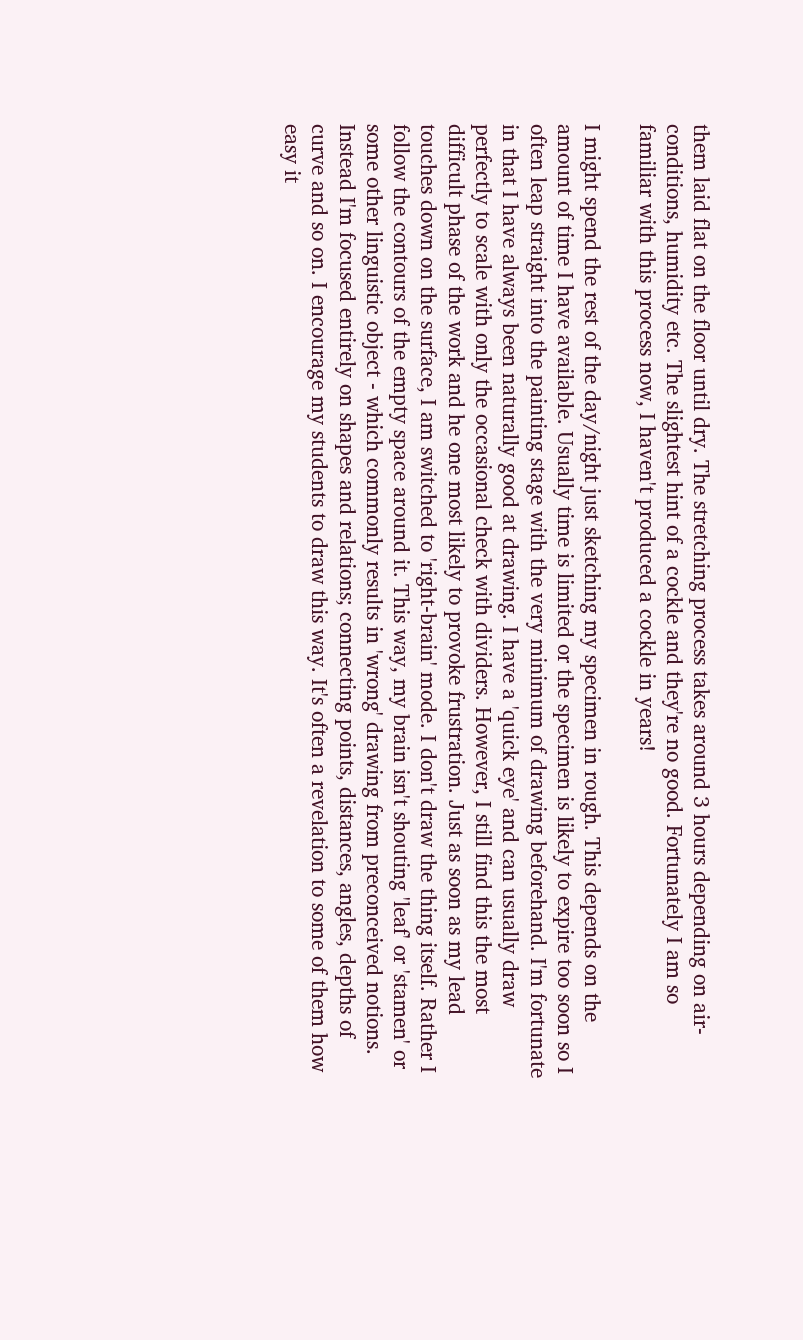them laid flat on the floor until dry. The stretching process takes around 3 hours depending on air-conditions, humidity etc. The slightest hint of a cockle and they're no good. Fortunately I am so familiar with this process now, I haven't produced a cockle in years!

I might spend the rest of the day/night just sketching my specimen in rough. This depends on the amount of time I have available. Usually time is limited or the specimen is likely to expire too soon so I often leap straight into the painting stage with the very minimum of drawing beforehand. I'm fortunate in that I have always been naturally good at drawing. I have a 'quick eye' and can usually draw perfectly to scale with only the occasional check with dividers. However, I still find this the most difficult phase of the work and he one most likely to provoke frustration. Just as soon as my lead touches down on the surface, I am switched to 'right-brain' mode. I don't draw the thing itself. Rather I follow the contours of the empty space around it. This way, my brain isn't shouting 'leaf' or 'stamen' or some other linguistic object - which commonly results in 'wrong' drawing from preconceived notions. Instead I'm focused entirely on shapes and relations; connecting points, distances, angles, depths of curve and so on. I encourage my students to draw this way. It's often a revelation to some of them how easy it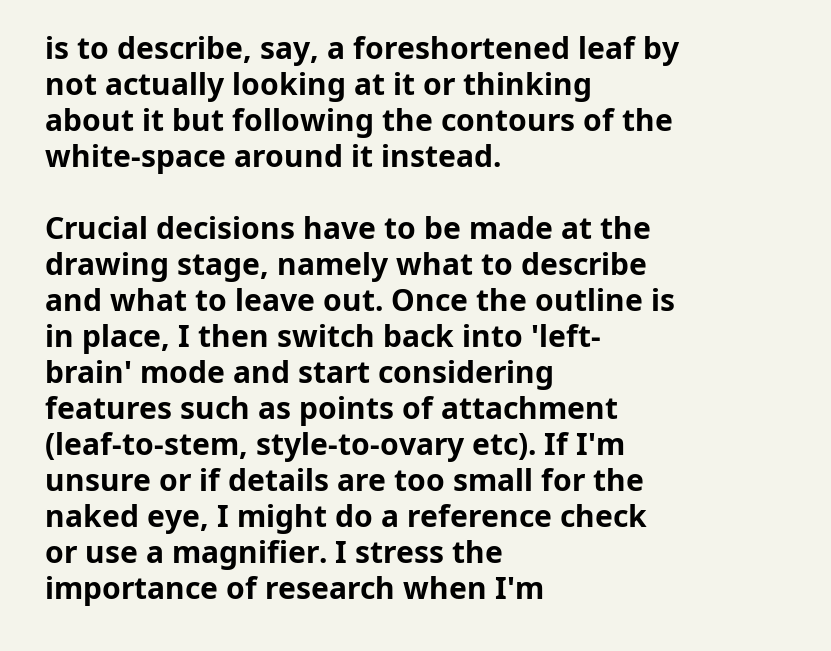is to describe, say, a foreshortened leaf by not actually looking at it or thinking about it but following the contours of the white-space around it instead.

Crucial decisions have to be made at the drawing stage, namely what to describe and what to leave out. Once the outline is in place, I then switch back into 'left-brain' mode and start considering features such as points of attachment (leaf-to-stem, style-to-ovary etc). If I'm unsure or if details are too small for the naked eye, I might do a reference check or use a magnifier. I stress the importance of research when I'm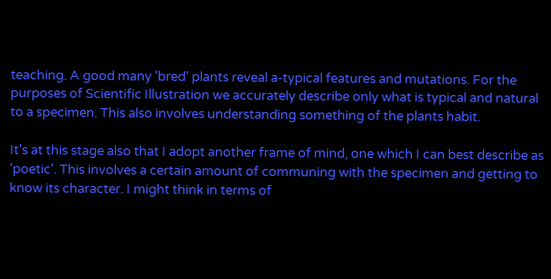teaching. A good many 'bred' plants reveal a-typical features and mutations. For the purposes of Scientific Illustration we accurately describe only what is typical and natural to a specimen. This also involves understanding something of the plants habit.

It's at this stage also that I adopt another frame of mind, one which I can best describe as 'poetic'. This involves a certain amount of communing with the specimen and getting to know its character. I might think in terms of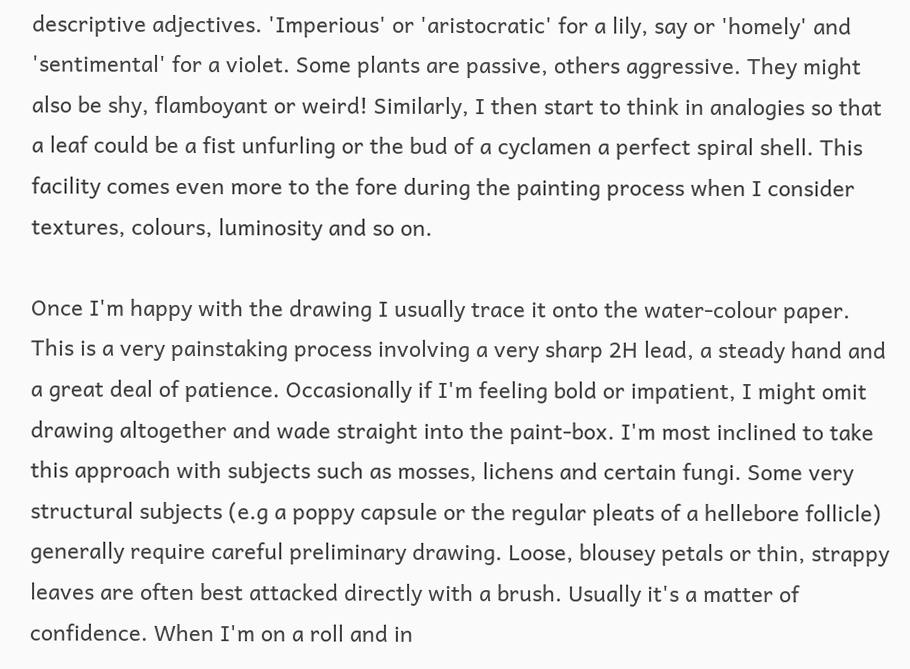descriptive adjectives. 'Imperious' or 'aristocratic' for a lily, say or 'homely' and 'sentimental' for a violet. Some plants are passive, others aggressive. They might also be shy, flamboyant or weird! Similarly, I then start to think in analogies so that a leaf could be a fist unfurling or the bud of a cyclamen a perfect spiral shell. This facility comes even more to the fore during the painting process when I consider textures, colours, luminosity and so on.

Once I'm happy with the drawing I usually trace it onto the water-colour paper. This is a very painstaking process involving a very sharp 2H lead, a steady hand and a great deal of patience. Occasionally if I'm feeling bold or impatient, I might omit drawing altogether and wade straight into the paint-box. I'm most inclined to take this approach with subjects such as mosses, lichens and certain fungi. Some very structural subjects (e.g a poppy capsule or the regular pleats of a hellebore follicle) generally require careful preliminary drawing. Loose, blousey petals or thin, strappy leaves are often best attacked directly with a brush. Usually it's a matter of confidence. When I'm on a roll and in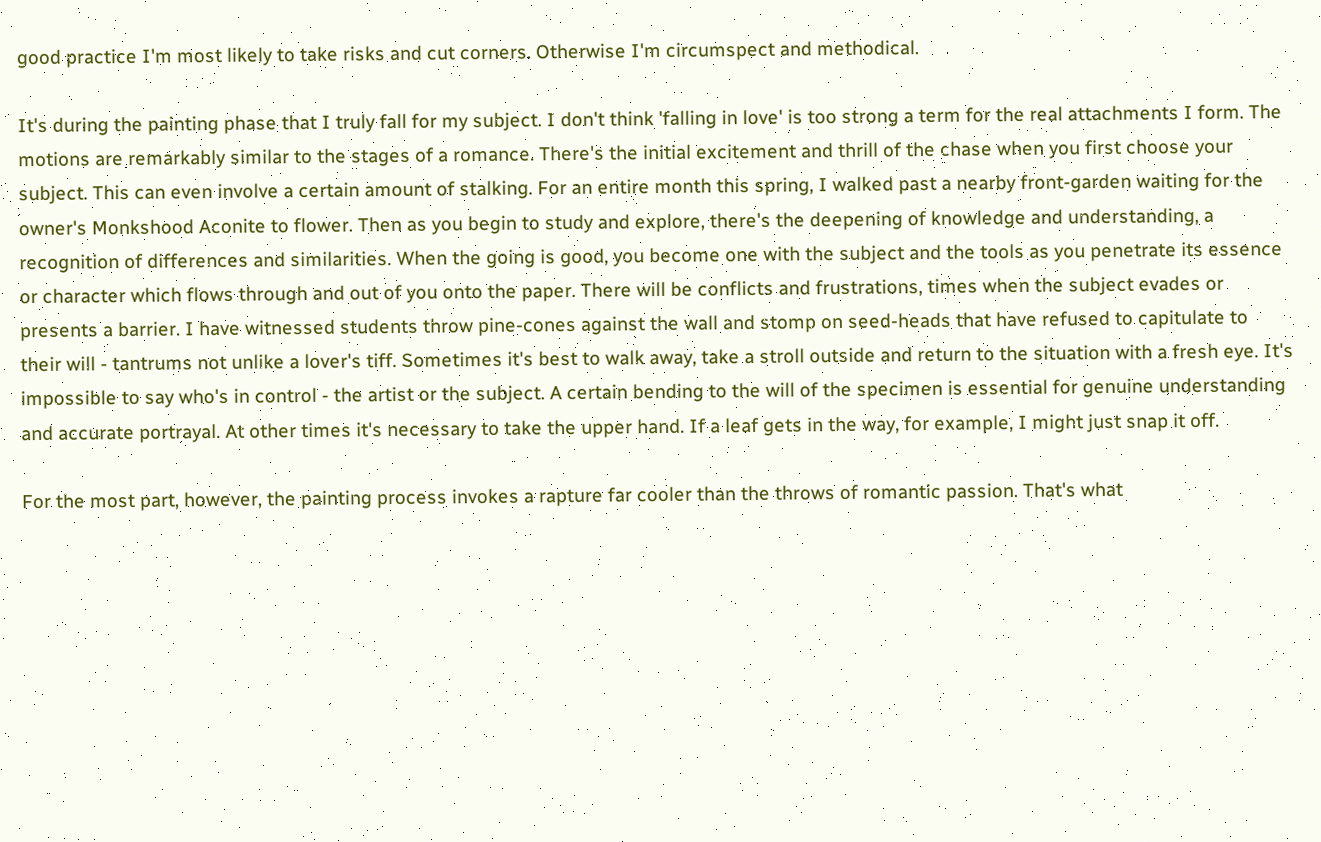good practice I'm most likely to take risks and cut corners. Otherwise I'm circumspect and methodical.

It's during the painting phase that I truly fall for my subject. I don't think 'falling in love' is too strong a term for the real attachments I form. The motions are remarkably similar to the stages of a romance. There's the initial excitement and thrill of the chase when you first choose your subject. This can even involve a certain amount of stalking. For an entire month this spring, I walked past a nearby front-garden waiting for the owner's Monkshood Aconite to flower. Then as you begin to study and explore, there's the deepening of knowledge and understanding, a recognition of differences and similarities. When the going is good, you become one with the subject and the tools as you penetrate its essence or character which flows through and out of you onto the paper. There will be conflicts and frustrations, times when the subject evades or presents a barrier. I have witnessed students throw pine-cones against the wall and stomp on seed-heads that have refused to capitulate to their will - tantrums not unlike a lover's tiff. Sometimes it's best to walk away, take a stroll outside and return to the situation with a fresh eye. It's impossible to say who's in control - the artist or the subject. A certain bending to the will of the specimen is essential for genuine understanding and accurate portrayal. At other times it's necessary to take the upper hand. If a leaf gets in the way, for example, I might just snap it off.

For the most part, however, the painting process invokes a rapture far cooler than the throws of romantic passion. That's what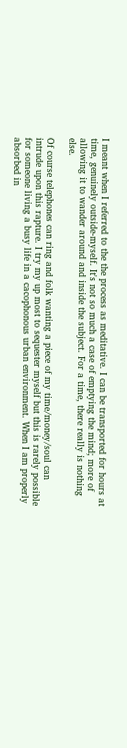I meant when I referred to the the process as meditative. I can be transported for hours at time, genuinely outside-myself. It's not so much a case of emptying the mind; more of allowing it to wander around and inside the subject. For a time, there really is nothing else.

Of course telephones can ring and folk wanting a piece of my time/money/soul can intrude upon this rapture. I try my up most to sequester myself but this is rarely possible for someone living a busy life in a cacophonous urban environment. When I am properly absorbed in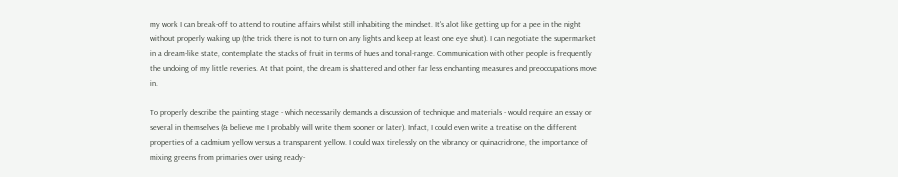my work I can break-off to attend to routine affairs whilst still inhabiting the mindset. It's alot like getting up for a pee in the night without properly waking up (the trick there is not to turn on any lights and keep at least one eye shut). I can negotiate the supermarket in a dream-like state, contemplate the stacks of fruit in terms of hues and tonal-range. Communication with other people is frequently the undoing of my little reveries. At that point, the dream is shattered and other far less enchanting measures and preoccupations move in.

To properly describe the painting stage - which necessarily demands a discussion of technique and materials - would require an essay or several in themselves (& believe me I probably will write them sooner or later). Infact, I could even write a treatise on the different properties of a cadmium yellow versus a transparent yellow. I could wax tirelessly on the vibrancy or quinacridrone, the importance of mixing greens from primaries over using ready-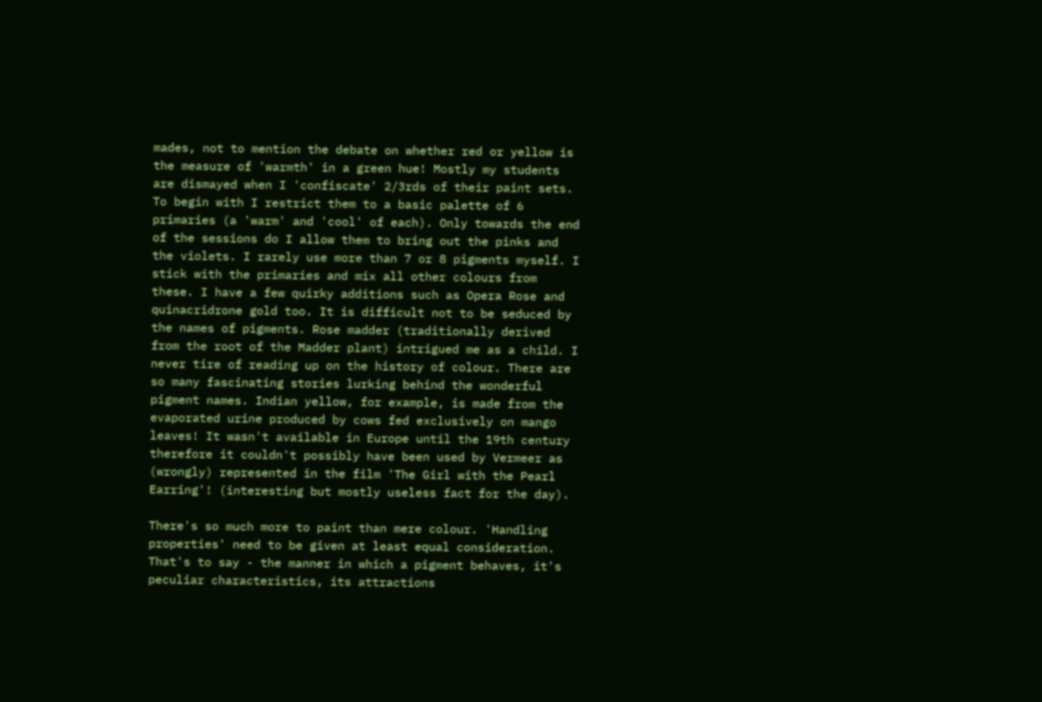mades, not to mention the debate on whether red or yellow is the measure of 'warmth' in a green hue! Mostly my students are dismayed when I 'confiscate' 2/3rds of their paint sets. To begin with I restrict them to a basic palette of 6 primaries (a 'warm' and 'cool' of each). Only towards the end of the sessions do I allow them to bring out the pinks and the violets. I rarely use more than 7 or 8 pigments myself. I stick with the primaries and mix all other colours from these. I have a few quirky additions such as Opera Rose and quinacridrone gold too. It is difficult not to be seduced by the names of pigments. Rose madder (traditionally derived from the root of the Madder plant) intrigued me as a child. I never tire of reading up on the history of colour. There are so many fascinating stories lurking behind the wonderful pigment names. Indian yellow, for example, is made from the evaporated urine produced by cows fed exclusively on mango leaves! It wasn't available in Europe until the 19th century therefore it couldn't possibly have been used by Vermeer as (wrongly) represented in the film 'The Girl with the Pearl Earring'! (interesting but mostly useless fact for the day).

There's so much more to paint than mere colour. 'Handling properties' need to be given at least equal consideration. That's to say - the manner in which a pigment behaves, it's peculiar characteristics, its attractions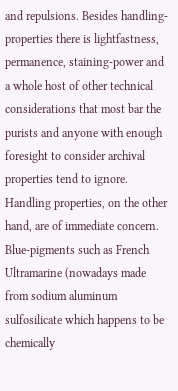and repulsions. Besides handling-properties there is lightfastness, permanence, staining-power and a whole host of other technical considerations that most bar the purists and anyone with enough foresight to consider archival properties tend to ignore. Handling properties, on the other hand, are of immediate concern. Blue-pigments such as French Ultramarine (nowadays made from sodium aluminum sulfosilicate which happens to be chemically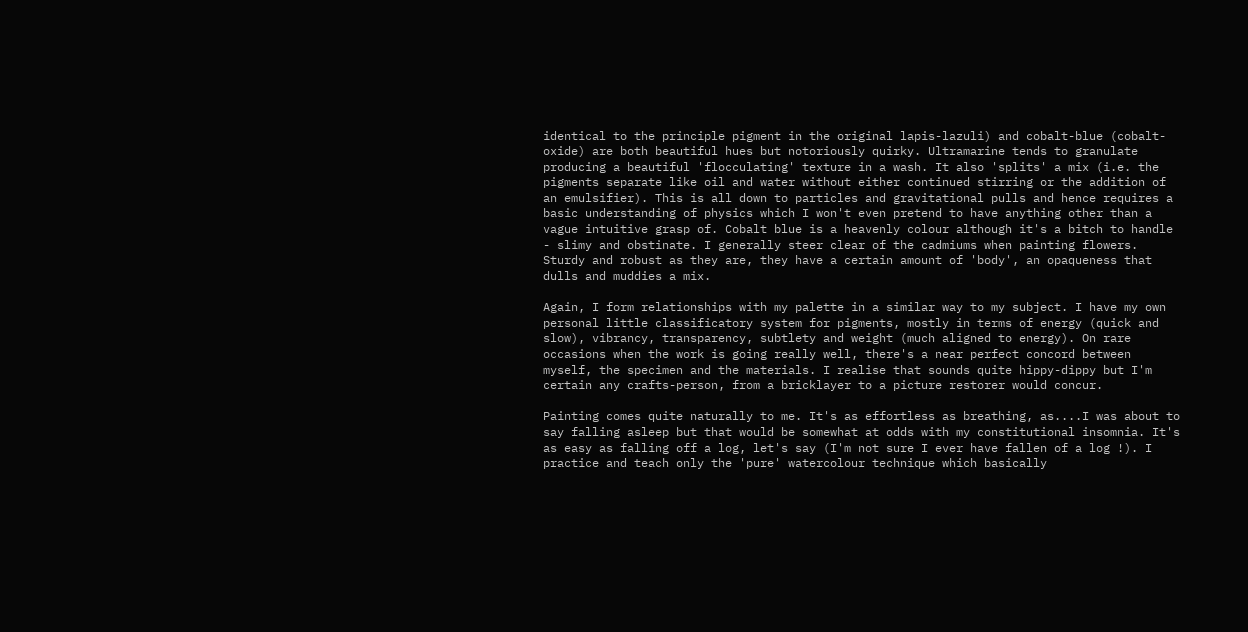identical to the principle pigment in the original lapis-lazuli) and cobalt-blue (cobalt-oxide) are both beautiful hues but notoriously quirky. Ultramarine tends to granulate producing a beautiful 'flocculating' texture in a wash. It also 'splits' a mix (i.e. the pigments separate like oil and water without either continued stirring or the addition of an emulsifier). This is all down to particles and gravitational pulls and hence requires a basic understanding of physics which I won't even pretend to have anything other than a vague intuitive grasp of. Cobalt blue is a heavenly colour although it's a bitch to handle - slimy and obstinate. I generally steer clear of the cadmiums when painting flowers. Sturdy and robust as they are, they have a certain amount of 'body', an opaqueness that dulls and muddies a mix.

Again, I form relationships with my palette in a similar way to my subject. I have my own personal little classificatory system for pigments, mostly in terms of energy (quick and slow), vibrancy, transparency, subtlety and weight (much aligned to energy). On rare occasions when the work is going really well, there's a near perfect concord between myself, the specimen and the materials. I realise that sounds quite hippy-dippy but I'm certain any crafts-person, from a bricklayer to a picture restorer would concur.

Painting comes quite naturally to me. It's as effortless as breathing, as....I was about to say falling asleep but that would be somewhat at odds with my constitutional insomnia. It's as easy as falling off a log, let's say (I'm not sure I ever have fallen of a log !). I practice and teach only the 'pure' watercolour technique which basically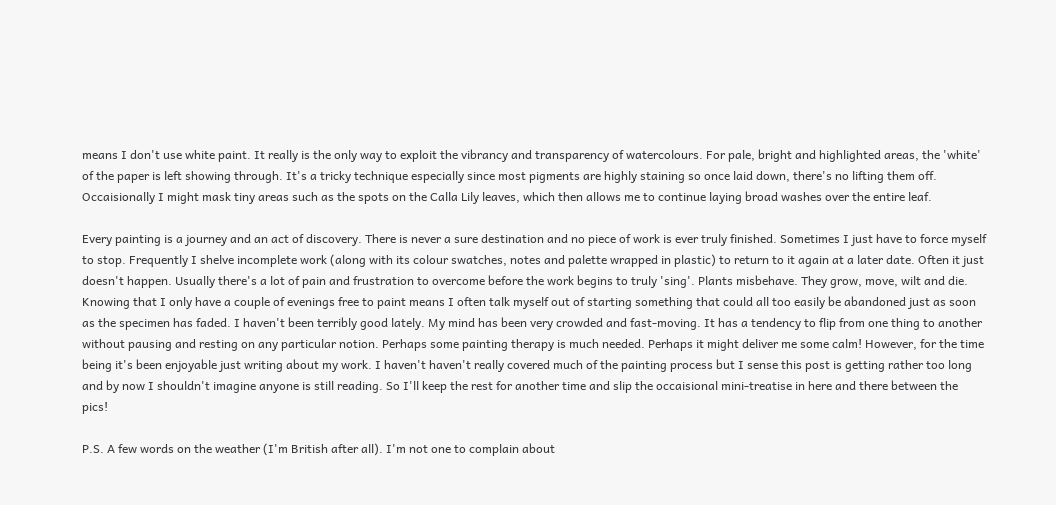means I don't use white paint. It really is the only way to exploit the vibrancy and transparency of watercolours. For pale, bright and highlighted areas, the 'white' of the paper is left showing through. It's a tricky technique especially since most pigments are highly staining so once laid down, there's no lifting them off. Occaisionally I might mask tiny areas such as the spots on the Calla Lily leaves, which then allows me to continue laying broad washes over the entire leaf.

Every painting is a journey and an act of discovery. There is never a sure destination and no piece of work is ever truly finished. Sometimes I just have to force myself to stop. Frequently I shelve incomplete work (along with its colour swatches, notes and palette wrapped in plastic) to return to it again at a later date. Often it just doesn't happen. Usually there's a lot of pain and frustration to overcome before the work begins to truly 'sing'. Plants misbehave. They grow, move, wilt and die. Knowing that I only have a couple of evenings free to paint means I often talk myself out of starting something that could all too easily be abandoned just as soon as the specimen has faded. I haven't been terribly good lately. My mind has been very crowded and fast-moving. It has a tendency to flip from one thing to another without pausing and resting on any particular notion. Perhaps some painting therapy is much needed. Perhaps it might deliver me some calm! However, for the time being it's been enjoyable just writing about my work. I haven't haven't really covered much of the painting process but I sense this post is getting rather too long and by now I shouldn't imagine anyone is still reading. So I'll keep the rest for another time and slip the occaisional mini-treatise in here and there between the pics!

P.S. A few words on the weather (I'm British after all). I'm not one to complain about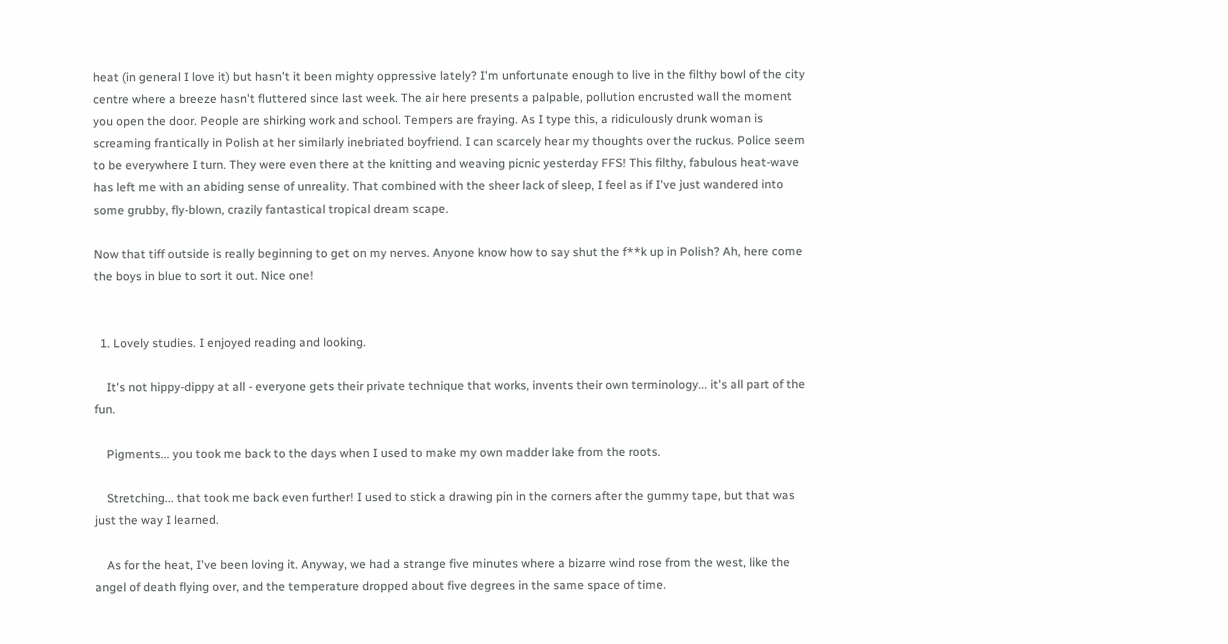heat (in general I love it) but hasn't it been mighty oppressive lately? I'm unfortunate enough to live in the filthy bowl of the city centre where a breeze hasn't fluttered since last week. The air here presents a palpable, pollution encrusted wall the moment you open the door. People are shirking work and school. Tempers are fraying. As I type this, a ridiculously drunk woman is screaming frantically in Polish at her similarly inebriated boyfriend. I can scarcely hear my thoughts over the ruckus. Police seem to be everywhere I turn. They were even there at the knitting and weaving picnic yesterday FFS! This filthy, fabulous heat-wave has left me with an abiding sense of unreality. That combined with the sheer lack of sleep, I feel as if I've just wandered into some grubby, fly-blown, crazily fantastical tropical dream scape.

Now that tiff outside is really beginning to get on my nerves. Anyone know how to say shut the f**k up in Polish? Ah, here come the boys in blue to sort it out. Nice one!


  1. Lovely studies. I enjoyed reading and looking.

    It's not hippy-dippy at all - everyone gets their private technique that works, invents their own terminology... it's all part of the fun.

    Pigments... you took me back to the days when I used to make my own madder lake from the roots.

    Stretching... that took me back even further! I used to stick a drawing pin in the corners after the gummy tape, but that was just the way I learned.

    As for the heat, I've been loving it. Anyway, we had a strange five minutes where a bizarre wind rose from the west, like the angel of death flying over, and the temperature dropped about five degrees in the same space of time.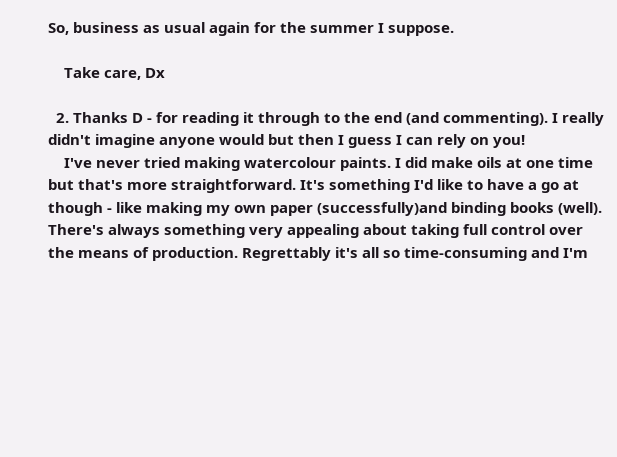So, business as usual again for the summer I suppose.

    Take care, Dx

  2. Thanks D - for reading it through to the end (and commenting). I really didn't imagine anyone would but then I guess I can rely on you!
    I've never tried making watercolour paints. I did make oils at one time but that's more straightforward. It's something I'd like to have a go at though - like making my own paper (successfully)and binding books (well). There's always something very appealing about taking full control over the means of production. Regrettably it's all so time-consuming and I'm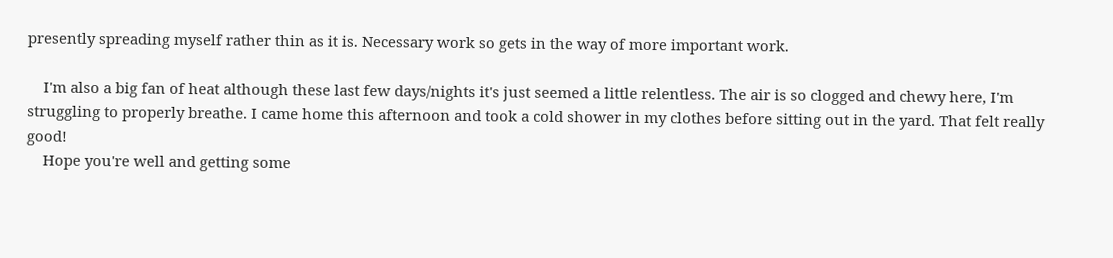presently spreading myself rather thin as it is. Necessary work so gets in the way of more important work.

    I'm also a big fan of heat although these last few days/nights it's just seemed a little relentless. The air is so clogged and chewy here, I'm struggling to properly breathe. I came home this afternoon and took a cold shower in my clothes before sitting out in the yard. That felt really good!
    Hope you're well and getting some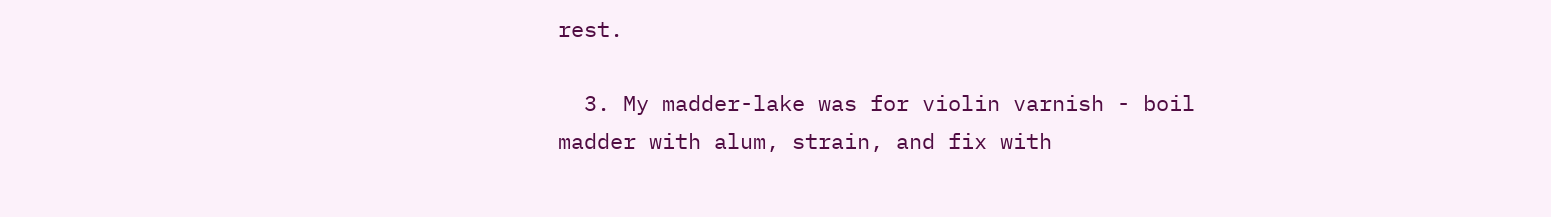rest.

  3. My madder-lake was for violin varnish - boil madder with alum, strain, and fix with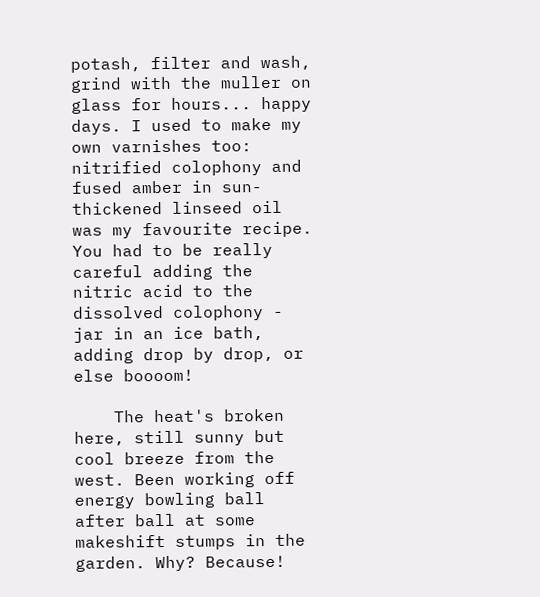potash, filter and wash, grind with the muller on glass for hours... happy days. I used to make my own varnishes too: nitrified colophony and fused amber in sun-thickened linseed oil was my favourite recipe. You had to be really careful adding the nitric acid to the dissolved colophony - jar in an ice bath, adding drop by drop, or else boooom!

    The heat's broken here, still sunny but cool breeze from the west. Been working off energy bowling ball after ball at some makeshift stumps in the garden. Why? Because!